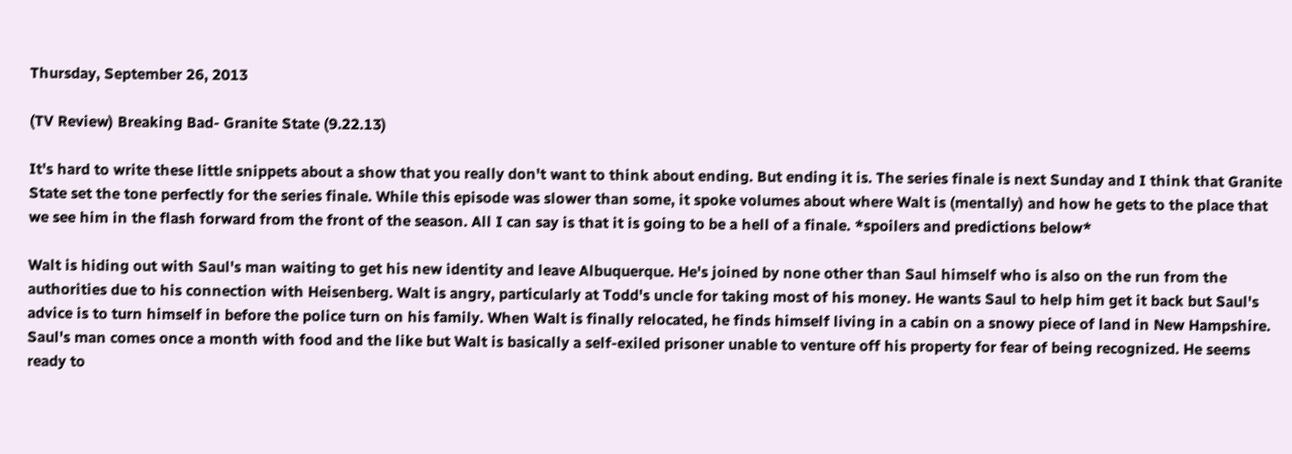Thursday, September 26, 2013

(TV Review) Breaking Bad- Granite State (9.22.13)

It's hard to write these little snippets about a show that you really don't want to think about ending. But ending it is. The series finale is next Sunday and I think that Granite State set the tone perfectly for the series finale. While this episode was slower than some, it spoke volumes about where Walt is (mentally) and how he gets to the place that we see him in the flash forward from the front of the season. All I can say is that it is going to be a hell of a finale. *spoilers and predictions below*

Walt is hiding out with Saul's man waiting to get his new identity and leave Albuquerque. He's joined by none other than Saul himself who is also on the run from the authorities due to his connection with Heisenberg. Walt is angry, particularly at Todd's uncle for taking most of his money. He wants Saul to help him get it back but Saul's advice is to turn himself in before the police turn on his family. When Walt is finally relocated, he finds himself living in a cabin on a snowy piece of land in New Hampshire. Saul's man comes once a month with food and the like but Walt is basically a self-exiled prisoner unable to venture off his property for fear of being recognized. He seems ready to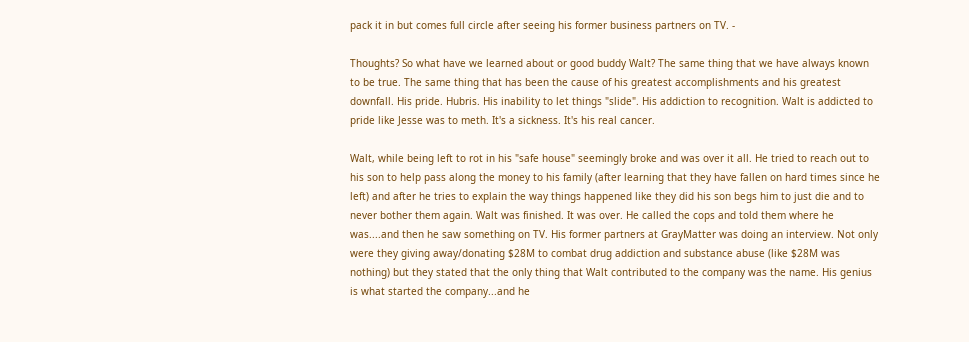pack it in but comes full circle after seeing his former business partners on TV. -

Thoughts? So what have we learned about or good buddy Walt? The same thing that we have always known to be true. The same thing that has been the cause of his greatest accomplishments and his greatest downfall. His pride. Hubris. His inability to let things "slide". His addiction to recognition. Walt is addicted to pride like Jesse was to meth. It's a sickness. It's his real cancer.

Walt, while being left to rot in his "safe house" seemingly broke and was over it all. He tried to reach out to his son to help pass along the money to his family (after learning that they have fallen on hard times since he left) and after he tries to explain the way things happened like they did his son begs him to just die and to never bother them again. Walt was finished. It was over. He called the cops and told them where he was....and then he saw something on TV. His former partners at GrayMatter was doing an interview. Not only were they giving away/donating $28M to combat drug addiction and substance abuse (like $28M was nothing) but they stated that the only thing that Walt contributed to the company was the name. His genius is what started the company...and he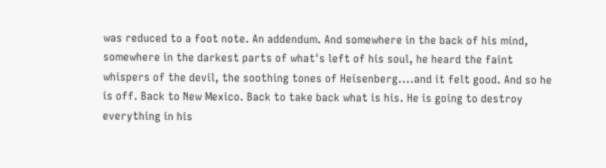was reduced to a foot note. An addendum. And somewhere in the back of his mind, somewhere in the darkest parts of what's left of his soul, he heard the faint whispers of the devil, the soothing tones of Heisenberg....and it felt good. And so he is off. Back to New Mexico. Back to take back what is his. He is going to destroy everything in his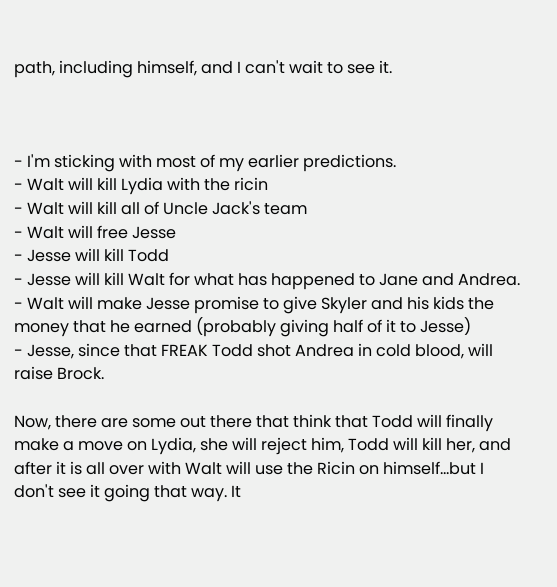path, including himself, and I can't wait to see it.



- I'm sticking with most of my earlier predictions.
- Walt will kill Lydia with the ricin
- Walt will kill all of Uncle Jack's team
- Walt will free Jesse
- Jesse will kill Todd
- Jesse will kill Walt for what has happened to Jane and Andrea.
- Walt will make Jesse promise to give Skyler and his kids the money that he earned (probably giving half of it to Jesse)
- Jesse, since that FREAK Todd shot Andrea in cold blood, will raise Brock.

Now, there are some out there that think that Todd will finally make a move on Lydia, she will reject him, Todd will kill her, and after it is all over with Walt will use the Ricin on himself...but I don't see it going that way. It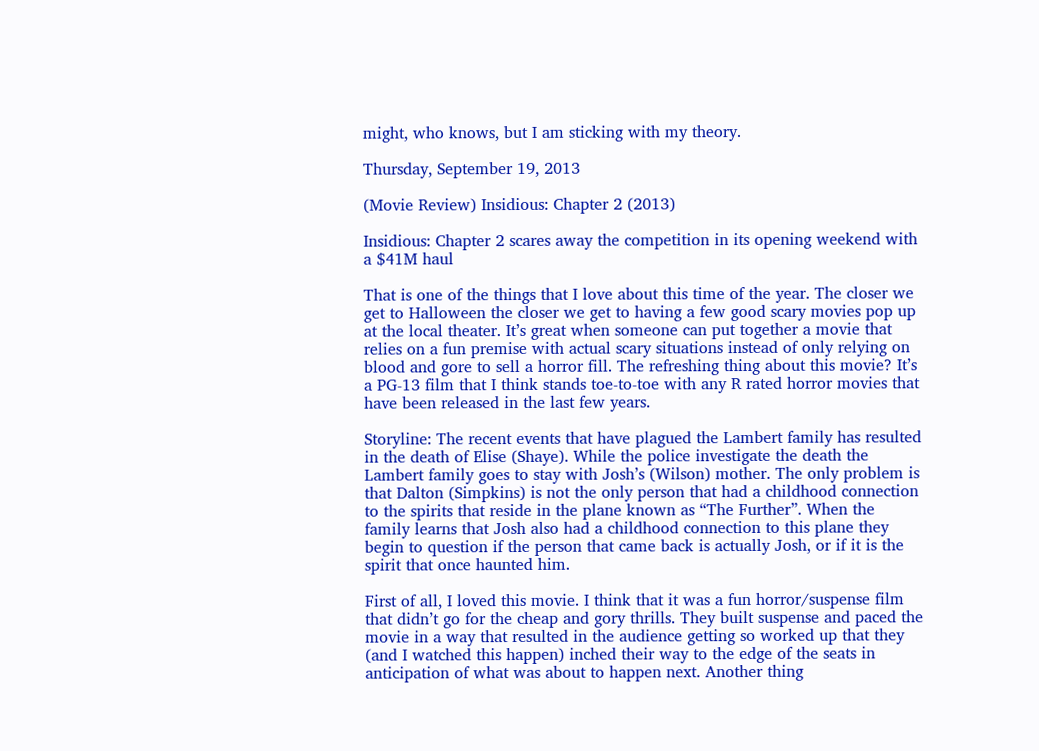might, who knows, but I am sticking with my theory.

Thursday, September 19, 2013

(Movie Review) Insidious: Chapter 2 (2013)

Insidious: Chapter 2 scares away the competition in its opening weekend with a $41M haul

That is one of the things that I love about this time of the year. The closer we get to Halloween the closer we get to having a few good scary movies pop up at the local theater. It’s great when someone can put together a movie that relies on a fun premise with actual scary situations instead of only relying on blood and gore to sell a horror fill. The refreshing thing about this movie? It’s a PG-13 film that I think stands toe-to-toe with any R rated horror movies that have been released in the last few years.

Storyline: The recent events that have plagued the Lambert family has resulted in the death of Elise (Shaye). While the police investigate the death the Lambert family goes to stay with Josh’s (Wilson) mother. The only problem is that Dalton (Simpkins) is not the only person that had a childhood connection to the spirits that reside in the plane known as “The Further”. When the family learns that Josh also had a childhood connection to this plane they begin to question if the person that came back is actually Josh, or if it is the spirit that once haunted him.

First of all, I loved this movie. I think that it was a fun horror/suspense film that didn’t go for the cheap and gory thrills. They built suspense and paced the movie in a way that resulted in the audience getting so worked up that they (and I watched this happen) inched their way to the edge of the seats in anticipation of what was about to happen next. Another thing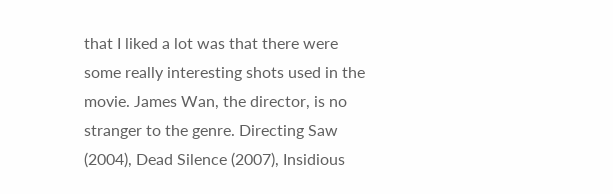that I liked a lot was that there were some really interesting shots used in the movie. James Wan, the director, is no stranger to the genre. Directing Saw (2004), Dead Silence (2007), Insidious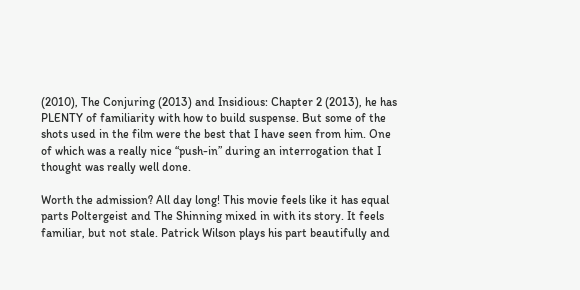(2010), The Conjuring (2013) and Insidious: Chapter 2 (2013), he has PLENTY of familiarity with how to build suspense. But some of the shots used in the film were the best that I have seen from him. One of which was a really nice “push-in” during an interrogation that I thought was really well done.

Worth the admission? All day long! This movie feels like it has equal parts Poltergeist and The Shinning mixed in with its story. It feels familiar, but not stale. Patrick Wilson plays his part beautifully and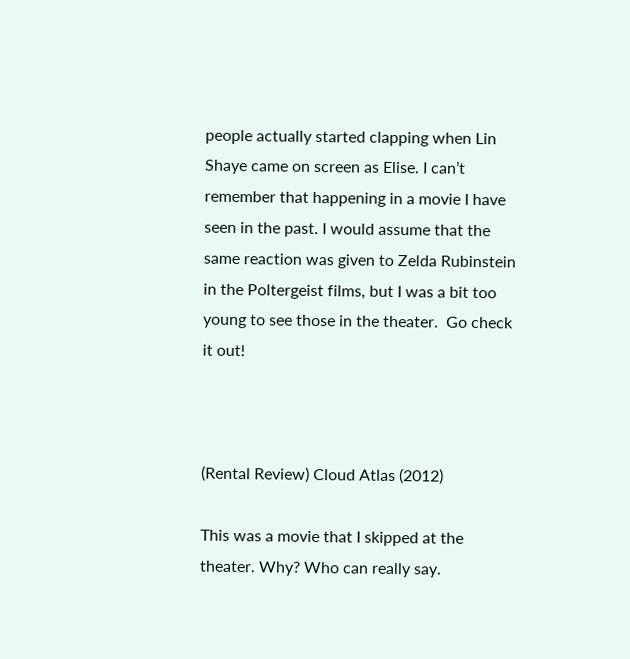people actually started clapping when Lin Shaye came on screen as Elise. I can’t remember that happening in a movie I have seen in the past. I would assume that the same reaction was given to Zelda Rubinstein in the Poltergeist films, but I was a bit too young to see those in the theater.  Go check it out!



(Rental Review) Cloud Atlas (2012)

This was a movie that I skipped at the theater. Why? Who can really say.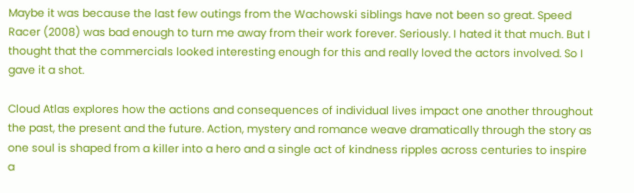Maybe it was because the last few outings from the Wachowski siblings have not been so great. Speed Racer (2008) was bad enough to turn me away from their work forever. Seriously. I hated it that much. But I thought that the commercials looked interesting enough for this and really loved the actors involved. So I gave it a shot.

Cloud Atlas explores how the actions and consequences of individual lives impact one another throughout the past, the present and the future. Action, mystery and romance weave dramatically through the story as one soul is shaped from a killer into a hero and a single act of kindness ripples across centuries to inspire a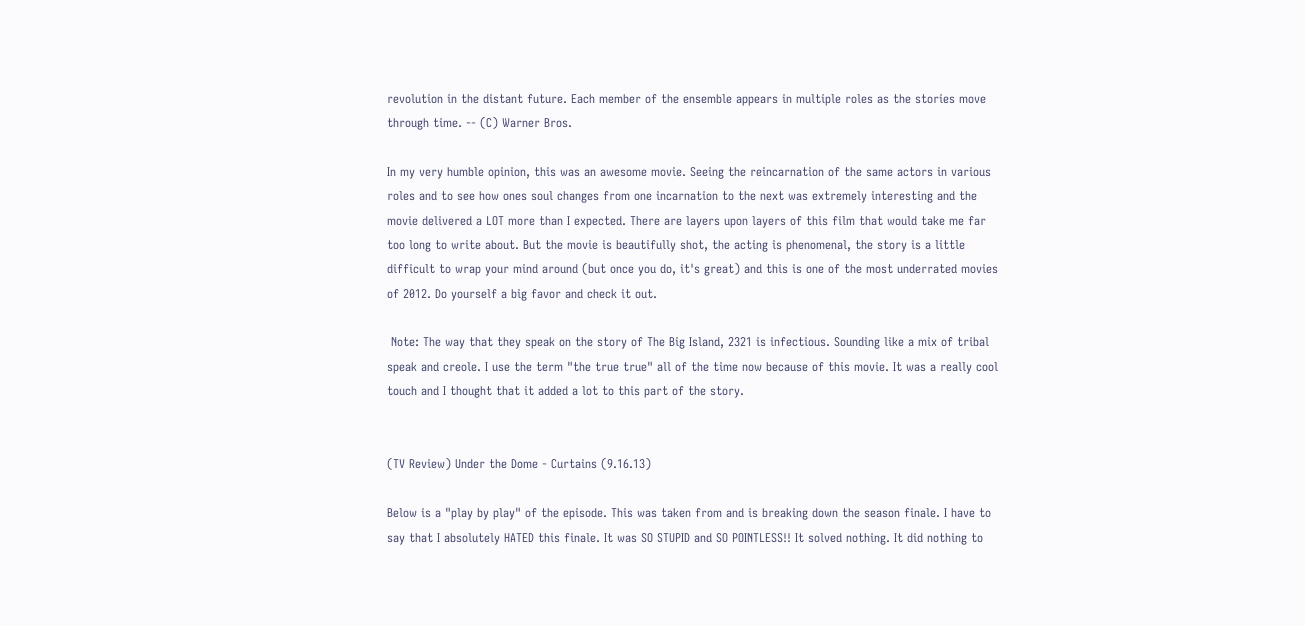revolution in the distant future. Each member of the ensemble appears in multiple roles as the stories move through time. -- (C) Warner Bros.

In my very humble opinion, this was an awesome movie. Seeing the reincarnation of the same actors in various roles and to see how ones soul changes from one incarnation to the next was extremely interesting and the movie delivered a LOT more than I expected. There are layers upon layers of this film that would take me far too long to write about. But the movie is beautifully shot, the acting is phenomenal, the story is a little difficult to wrap your mind around (but once you do, it's great) and this is one of the most underrated movies of 2012. Do yourself a big favor and check it out.

 Note: The way that they speak on the story of The Big Island, 2321 is infectious. Sounding like a mix of tribal speak and creole. I use the term "the true true" all of the time now because of this movie. It was a really cool touch and I thought that it added a lot to this part of the story.


(TV Review) Under the Dome - Curtains (9.16.13)

Below is a "play by play" of the episode. This was taken from and is breaking down the season finale. I have to say that I absolutely HATED this finale. It was SO STUPID and SO POINTLESS!! It solved nothing. It did nothing to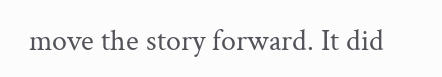move the story forward. It did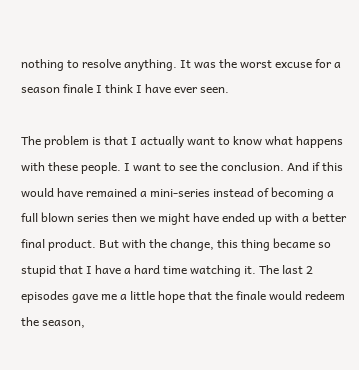nothing to resolve anything. It was the worst excuse for a season finale I think I have ever seen.

The problem is that I actually want to know what happens with these people. I want to see the conclusion. And if this would have remained a mini-series instead of becoming a full blown series then we might have ended up with a better final product. But with the change, this thing became so stupid that I have a hard time watching it. The last 2 episodes gave me a little hope that the finale would redeem the season,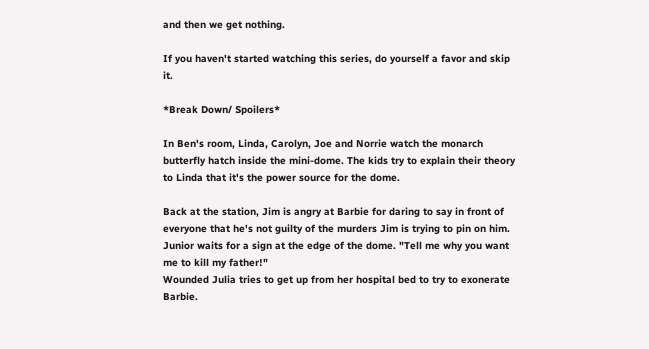and then we get nothing.

If you haven't started watching this series, do yourself a favor and skip it.

*Break Down/ Spoilers*

In Ben's room, Linda, Carolyn, Joe and Norrie watch the monarch butterfly hatch inside the mini-dome. The kids try to explain their theory to Linda that it's the power source for the dome.

Back at the station, Jim is angry at Barbie for daring to say in front of everyone that he's not guilty of the murders Jim is trying to pin on him. Junior waits for a sign at the edge of the dome. "Tell me why you want me to kill my father!"
Wounded Julia tries to get up from her hospital bed to try to exonerate Barbie.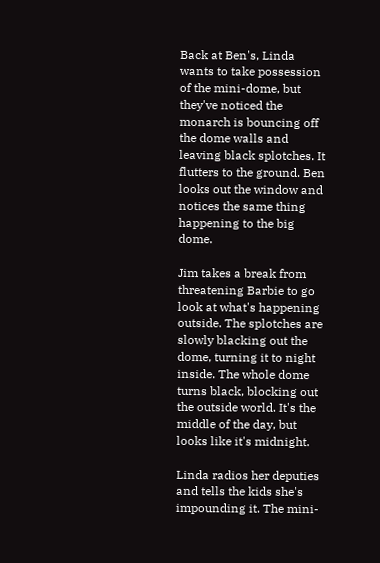Back at Ben's, Linda wants to take possession of the mini-dome, but they've noticed the monarch is bouncing off the dome walls and leaving black splotches. It flutters to the ground. Ben looks out the window and notices the same thing happening to the big dome.

Jim takes a break from threatening Barbie to go look at what's happening outside. The splotches are slowly blacking out the dome, turning it to night inside. The whole dome turns black, blocking out the outside world. It's the middle of the day, but looks like it's midnight.

Linda radios her deputies and tells the kids she's impounding it. The mini-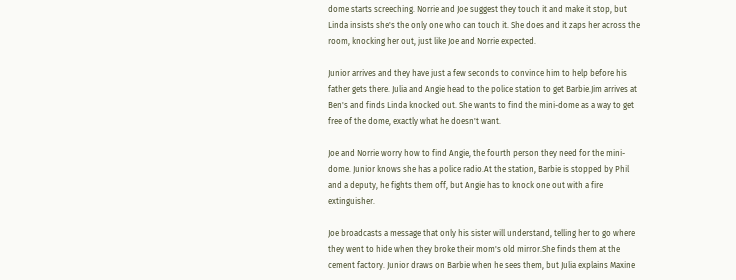dome starts screeching. Norrie and Joe suggest they touch it and make it stop, but Linda insists she's the only one who can touch it. She does and it zaps her across the room, knocking her out, just like Joe and Norrie expected.

Junior arrives and they have just a few seconds to convince him to help before his father gets there. Julia and Angie head to the police station to get Barbie.Jim arrives at Ben's and finds Linda knocked out. She wants to find the mini-dome as a way to get free of the dome, exactly what he doesn't want.

Joe and Norrie worry how to find Angie, the fourth person they need for the mini-dome. Junior knows she has a police radio.At the station, Barbie is stopped by Phil and a deputy, he fights them off, but Angie has to knock one out with a fire extinguisher.

Joe broadcasts a message that only his sister will understand, telling her to go where they went to hide when they broke their mom's old mirror.She finds them at the cement factory. Junior draws on Barbie when he sees them, but Julia explains Maxine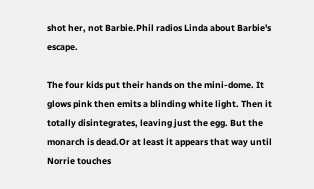shot her, not Barbie.Phil radios Linda about Barbie's escape.

The four kids put their hands on the mini-dome. It glows pink then emits a blinding white light. Then it totally disintegrates, leaving just the egg. But the monarch is dead.Or at least it appears that way until Norrie touches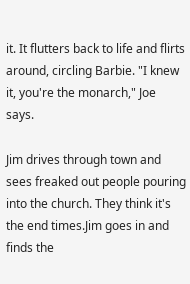it. It flutters back to life and flirts around, circling Barbie. "I knew it, you're the monarch," Joe says.

Jim drives through town and sees freaked out people pouring into the church. They think it's the end times.Jim goes in and finds the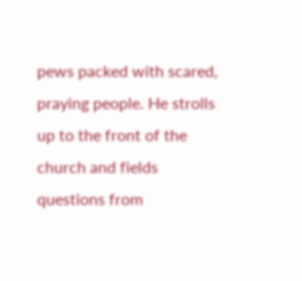pews packed with scared, praying people. He strolls up to the front of the church and fields questions from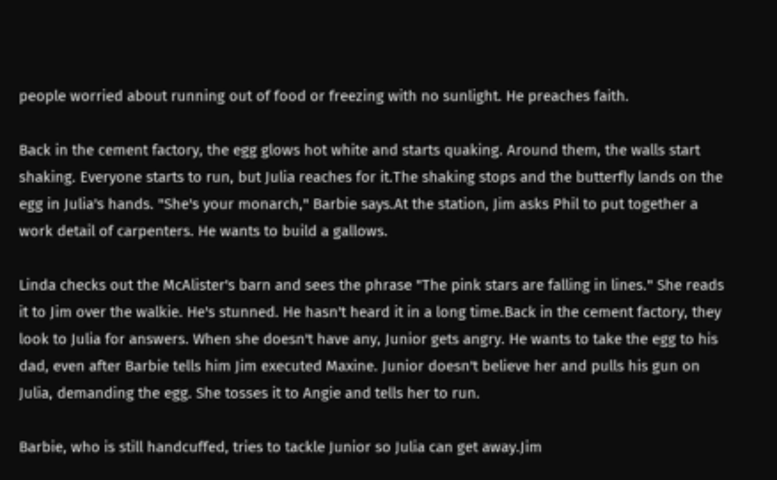people worried about running out of food or freezing with no sunlight. He preaches faith.

Back in the cement factory, the egg glows hot white and starts quaking. Around them, the walls start shaking. Everyone starts to run, but Julia reaches for it.The shaking stops and the butterfly lands on the egg in Julia's hands. "She's your monarch," Barbie says.At the station, Jim asks Phil to put together a work detail of carpenters. He wants to build a gallows.

Linda checks out the McAlister's barn and sees the phrase "The pink stars are falling in lines." She reads it to Jim over the walkie. He's stunned. He hasn't heard it in a long time.Back in the cement factory, they look to Julia for answers. When she doesn't have any, Junior gets angry. He wants to take the egg to his dad, even after Barbie tells him Jim executed Maxine. Junior doesn't believe her and pulls his gun on Julia, demanding the egg. She tosses it to Angie and tells her to run.

Barbie, who is still handcuffed, tries to tackle Junior so Julia can get away.Jim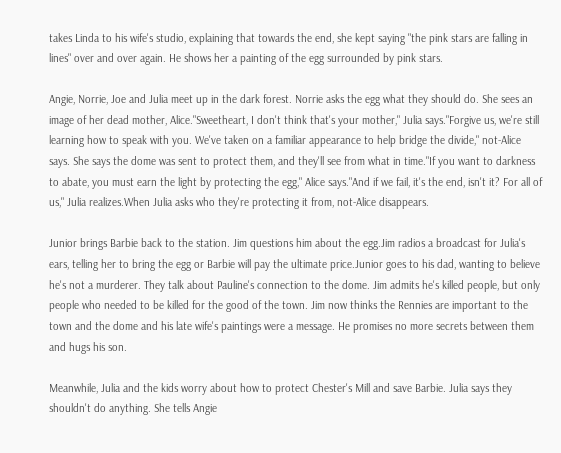takes Linda to his wife's studio, explaining that towards the end, she kept saying "the pink stars are falling in lines" over and over again. He shows her a painting of the egg surrounded by pink stars.

Angie, Norrie, Joe and Julia meet up in the dark forest. Norrie asks the egg what they should do. She sees an image of her dead mother, Alice."Sweetheart, I don't think that's your mother," Julia says."Forgive us, we're still learning how to speak with you. We've taken on a familiar appearance to help bridge the divide," not-Alice says. She says the dome was sent to protect them, and they'll see from what in time."If you want to darkness to abate, you must earn the light by protecting the egg," Alice says."And if we fail, it's the end, isn't it? For all of us," Julia realizes.When Julia asks who they're protecting it from, not-Alice disappears.

Junior brings Barbie back to the station. Jim questions him about the egg.Jim radios a broadcast for Julia's ears, telling her to bring the egg or Barbie will pay the ultimate price.Junior goes to his dad, wanting to believe he's not a murderer. They talk about Pauline's connection to the dome. Jim admits he's killed people, but only people who needed to be killed for the good of the town. Jim now thinks the Rennies are important to the town and the dome and his late wife's paintings were a message. He promises no more secrets between them and hugs his son.

Meanwhile, Julia and the kids worry about how to protect Chester's Mill and save Barbie. Julia says they shouldn't do anything. She tells Angie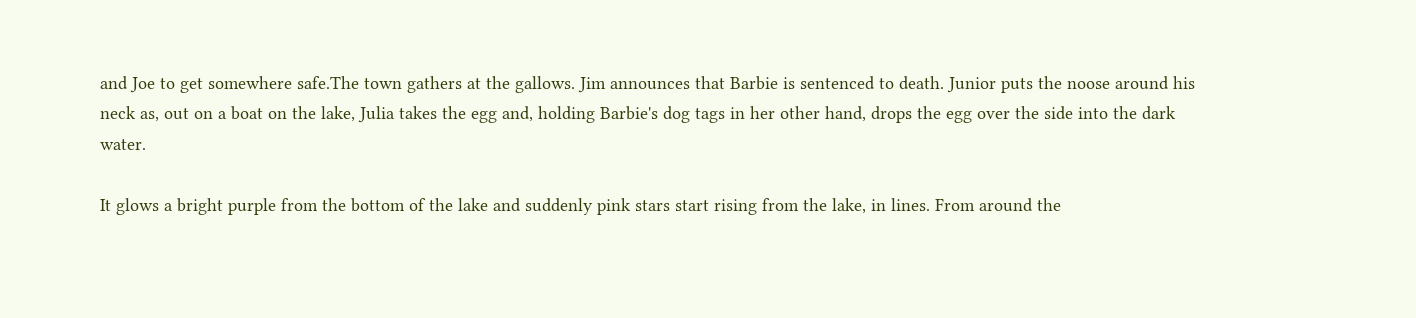and Joe to get somewhere safe.The town gathers at the gallows. Jim announces that Barbie is sentenced to death. Junior puts the noose around his neck as, out on a boat on the lake, Julia takes the egg and, holding Barbie's dog tags in her other hand, drops the egg over the side into the dark water.

It glows a bright purple from the bottom of the lake and suddenly pink stars start rising from the lake, in lines. From around the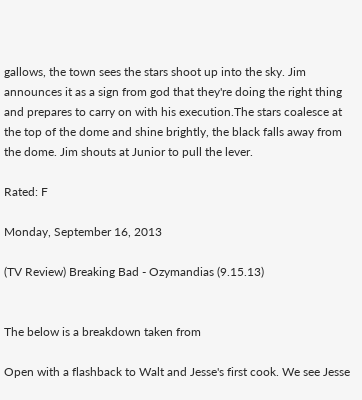gallows, the town sees the stars shoot up into the sky. Jim announces it as a sign from god that they're doing the right thing and prepares to carry on with his execution.The stars coalesce at the top of the dome and shine brightly, the black falls away from the dome. Jim shouts at Junior to pull the lever.

Rated: F

Monday, September 16, 2013

(TV Review) Breaking Bad - Ozymandias (9.15.13)


The below is a breakdown taken from

Open with a flashback to Walt and Jesse's first cook. We see Jesse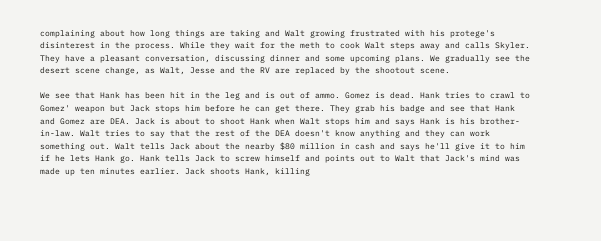complaining about how long things are taking and Walt growing frustrated with his protege's disinterest in the process. While they wait for the meth to cook Walt steps away and calls Skyler. They have a pleasant conversation, discussing dinner and some upcoming plans. We gradually see the desert scene change, as Walt, Jesse and the RV are replaced by the shootout scene.

We see that Hank has been hit in the leg and is out of ammo. Gomez is dead. Hank tries to crawl to Gomez' weapon but Jack stops him before he can get there. They grab his badge and see that Hank and Gomez are DEA. Jack is about to shoot Hank when Walt stops him and says Hank is his brother-in-law. Walt tries to say that the rest of the DEA doesn't know anything and they can work something out. Walt tells Jack about the nearby $80 million in cash and says he'll give it to him if he lets Hank go. Hank tells Jack to screw himself and points out to Walt that Jack's mind was made up ten minutes earlier. Jack shoots Hank, killing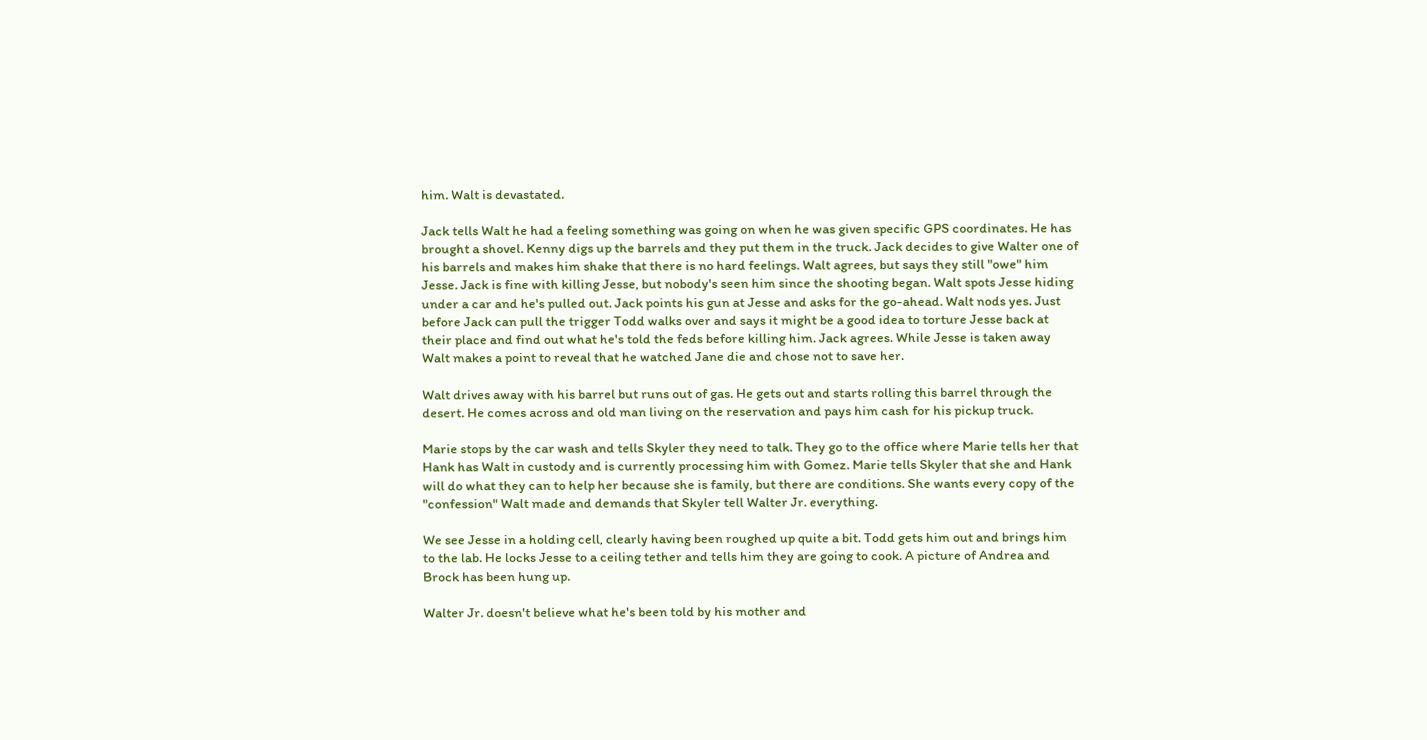him. Walt is devastated.

Jack tells Walt he had a feeling something was going on when he was given specific GPS coordinates. He has brought a shovel. Kenny digs up the barrels and they put them in the truck. Jack decides to give Walter one of his barrels and makes him shake that there is no hard feelings. Walt agrees, but says they still "owe" him Jesse. Jack is fine with killing Jesse, but nobody's seen him since the shooting began. Walt spots Jesse hiding under a car and he's pulled out. Jack points his gun at Jesse and asks for the go-ahead. Walt nods yes. Just before Jack can pull the trigger Todd walks over and says it might be a good idea to torture Jesse back at their place and find out what he's told the feds before killing him. Jack agrees. While Jesse is taken away Walt makes a point to reveal that he watched Jane die and chose not to save her.

Walt drives away with his barrel but runs out of gas. He gets out and starts rolling this barrel through the desert. He comes across and old man living on the reservation and pays him cash for his pickup truck.

Marie stops by the car wash and tells Skyler they need to talk. They go to the office where Marie tells her that Hank has Walt in custody and is currently processing him with Gomez. Marie tells Skyler that she and Hank will do what they can to help her because she is family, but there are conditions. She wants every copy of the "confession" Walt made and demands that Skyler tell Walter Jr. everything.

We see Jesse in a holding cell, clearly having been roughed up quite a bit. Todd gets him out and brings him to the lab. He locks Jesse to a ceiling tether and tells him they are going to cook. A picture of Andrea and Brock has been hung up.

Walter Jr. doesn't believe what he's been told by his mother and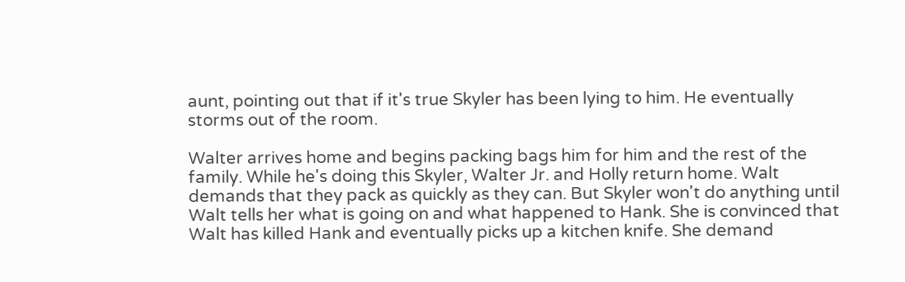aunt, pointing out that if it's true Skyler has been lying to him. He eventually storms out of the room.

Walter arrives home and begins packing bags him for him and the rest of the family. While he's doing this Skyler, Walter Jr. and Holly return home. Walt demands that they pack as quickly as they can. But Skyler won't do anything until Walt tells her what is going on and what happened to Hank. She is convinced that Walt has killed Hank and eventually picks up a kitchen knife. She demand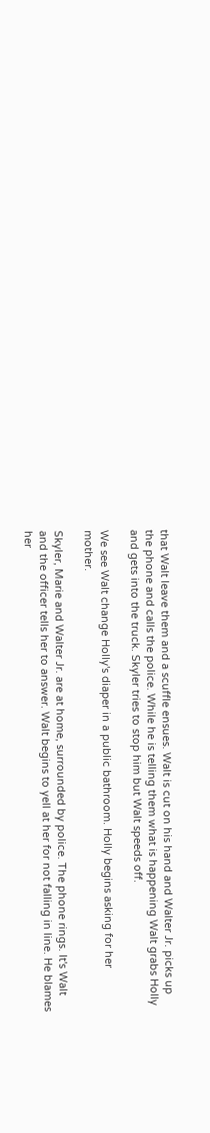that Walt leave them and a scuffle ensues. Walt is cut on his hand and Walter Jr. picks up the phone and calls the police. While he is telling them what is happening Walt grabs Holly and gets into the truck. Skyler tries to stop him but Walt speeds off.

We see Walt change Holly's diaper in a public bathroom. Holly begins asking for her mother.

Skyler, Marie and Walter Jr. are at home, surrounded by police. The phone rings. It's Walt and the officer tells her to answer. Walt begins to yell at her for not falling in line. He blames her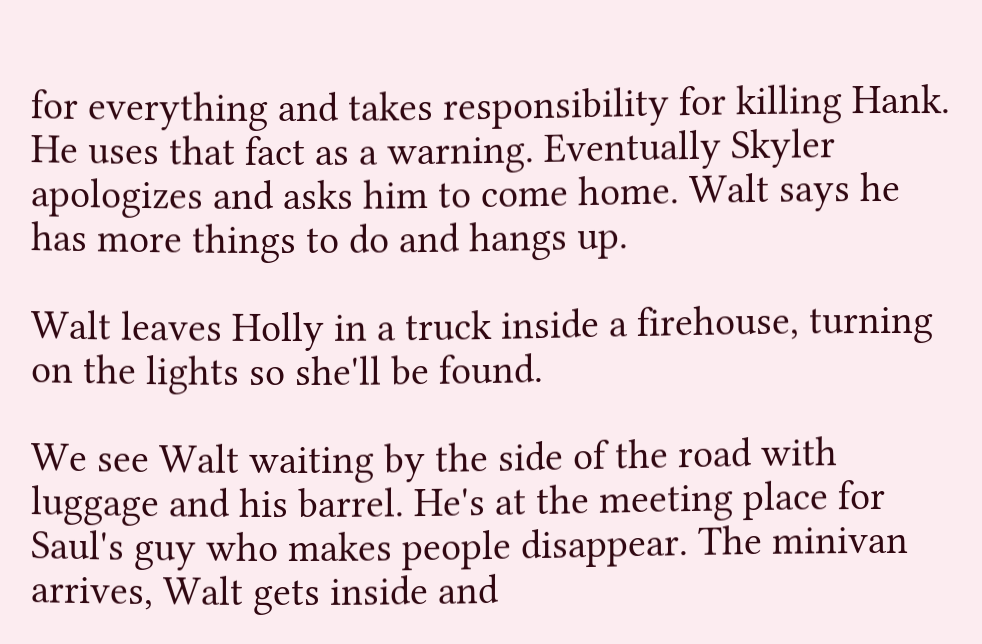for everything and takes responsibility for killing Hank. He uses that fact as a warning. Eventually Skyler apologizes and asks him to come home. Walt says he has more things to do and hangs up.

Walt leaves Holly in a truck inside a firehouse, turning on the lights so she'll be found.

We see Walt waiting by the side of the road with luggage and his barrel. He's at the meeting place for Saul's guy who makes people disappear. The minivan arrives, Walt gets inside and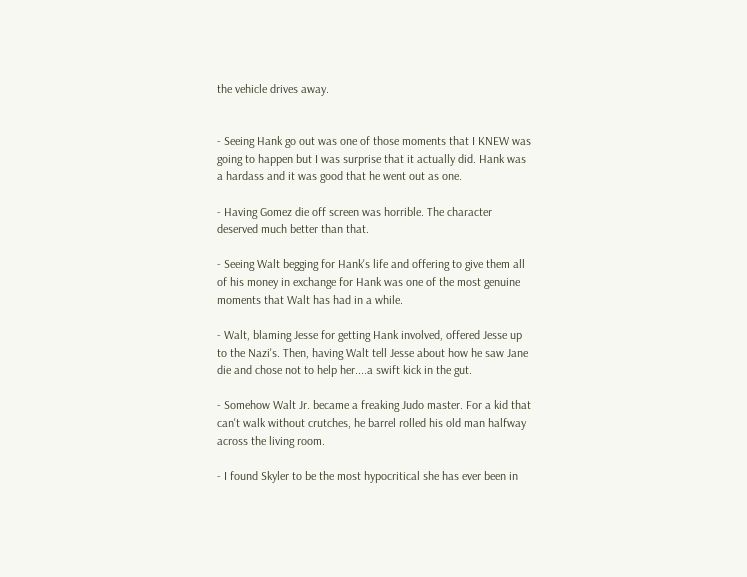the vehicle drives away.


- Seeing Hank go out was one of those moments that I KNEW was going to happen but I was surprise that it actually did. Hank was a hardass and it was good that he went out as one.

- Having Gomez die off screen was horrible. The character deserved much better than that.

- Seeing Walt begging for Hank's life and offering to give them all of his money in exchange for Hank was one of the most genuine moments that Walt has had in a while.

- Walt, blaming Jesse for getting Hank involved, offered Jesse up to the Nazi's. Then, having Walt tell Jesse about how he saw Jane die and chose not to help her....a swift kick in the gut.

- Somehow Walt Jr. became a freaking Judo master. For a kid that can't walk without crutches, he barrel rolled his old man halfway across the living room.

- I found Skyler to be the most hypocritical she has ever been in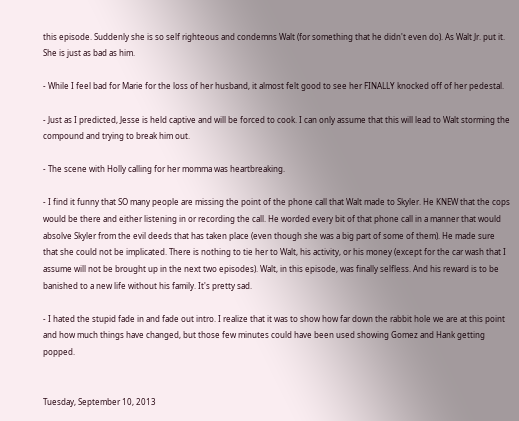this episode. Suddenly she is so self righteous and condemns Walt (for something that he didn't even do). As Walt Jr. put it. She is just as bad as him.

- While I feel bad for Marie for the loss of her husband, it almost felt good to see her FINALLY knocked off of her pedestal.

- Just as I predicted, Jesse is held captive and will be forced to cook. I can only assume that this will lead to Walt storming the compound and trying to break him out.

- The scene with Holly calling for her momma was heartbreaking.

- I find it funny that SO many people are missing the point of the phone call that Walt made to Skyler. He KNEW that the cops would be there and either listening in or recording the call. He worded every bit of that phone call in a manner that would absolve Skyler from the evil deeds that has taken place (even though she was a big part of some of them). He made sure that she could not be implicated. There is nothing to tie her to Walt, his activity, or his money (except for the car wash that I assume will not be brought up in the next two episodes). Walt, in this episode, was finally selfless. And his reward is to be banished to a new life without his family. It's pretty sad.

- I hated the stupid fade in and fade out intro. I realize that it was to show how far down the rabbit hole we are at this point and how much things have changed, but those few minutes could have been used showing Gomez and Hank getting popped.


Tuesday, September 10, 2013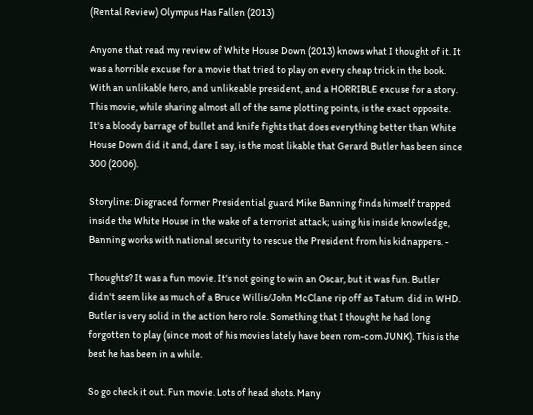(Rental Review) Olympus Has Fallen (2013)

Anyone that read my review of White House Down (2013) knows what I thought of it. It was a horrible excuse for a movie that tried to play on every cheap trick in the book. With an unlikable hero, and unlikeable president, and a HORRIBLE excuse for a story. This movie, while sharing almost all of the same plotting points, is the exact opposite. It's a bloody barrage of bullet and knife fights that does everything better than White House Down did it and, dare I say, is the most likable that Gerard Butler has been since 300 (2006).

Storyline: Disgraced former Presidential guard Mike Banning finds himself trapped inside the White House in the wake of a terrorist attack; using his inside knowledge, Banning works with national security to rescue the President from his kidnappers. -

Thoughts? It was a fun movie. It's not going to win an Oscar, but it was fun. Butler didn't seem like as much of a Bruce Willis/John McClane rip off as Tatum  did in WHD. Butler is very solid in the action hero role. Something that I thought he had long forgotten to play (since most of his movies lately have been rom-com JUNK). This is the best he has been in a while.

So go check it out. Fun movie. Lots of head shots. Many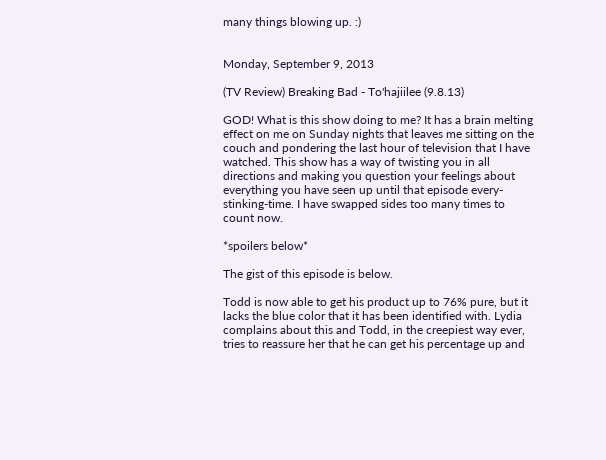many things blowing up. :)


Monday, September 9, 2013

(TV Review) Breaking Bad - To'hajiilee (9.8.13)

GOD! What is this show doing to me? It has a brain melting effect on me on Sunday nights that leaves me sitting on the couch and pondering the last hour of television that I have watched. This show has a way of twisting you in all directions and making you question your feelings about everything you have seen up until that episode every-stinking-time. I have swapped sides too many times to count now.

*spoilers below*

The gist of this episode is below.

Todd is now able to get his product up to 76% pure, but it lacks the blue color that it has been identified with. Lydia complains about this and Todd, in the creepiest way ever, tries to reassure her that he can get his percentage up and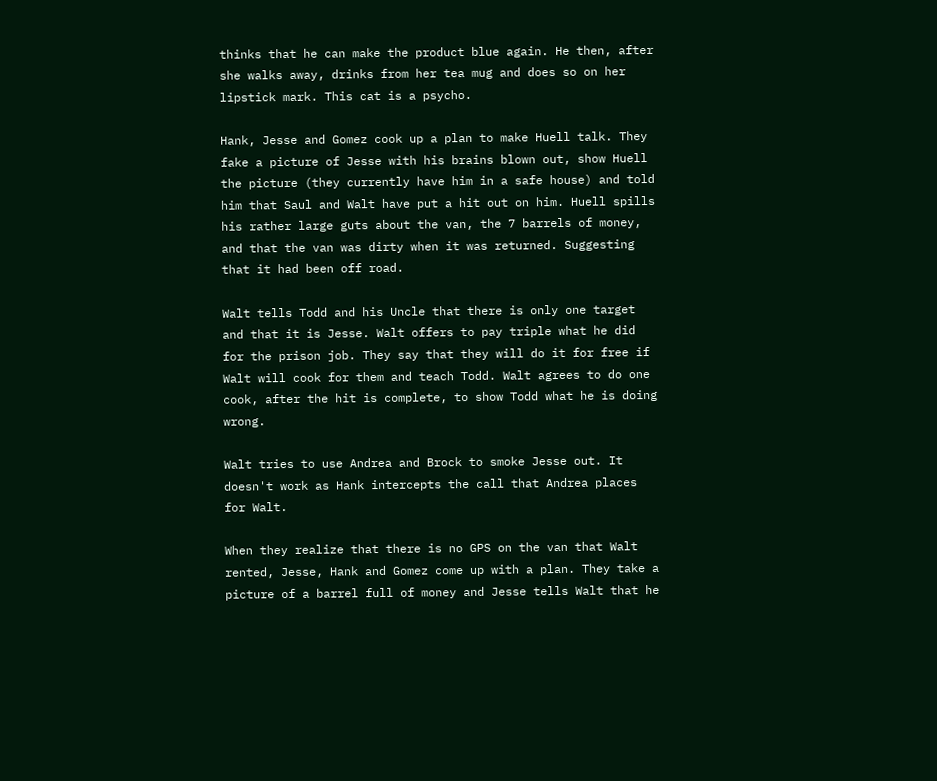thinks that he can make the product blue again. He then, after she walks away, drinks from her tea mug and does so on her lipstick mark. This cat is a psycho.

Hank, Jesse and Gomez cook up a plan to make Huell talk. They fake a picture of Jesse with his brains blown out, show Huell the picture (they currently have him in a safe house) and told him that Saul and Walt have put a hit out on him. Huell spills his rather large guts about the van, the 7 barrels of money, and that the van was dirty when it was returned. Suggesting that it had been off road.

Walt tells Todd and his Uncle that there is only one target and that it is Jesse. Walt offers to pay triple what he did for the prison job. They say that they will do it for free if Walt will cook for them and teach Todd. Walt agrees to do one cook, after the hit is complete, to show Todd what he is doing wrong.

Walt tries to use Andrea and Brock to smoke Jesse out. It doesn't work as Hank intercepts the call that Andrea places for Walt.

When they realize that there is no GPS on the van that Walt rented, Jesse, Hank and Gomez come up with a plan. They take a picture of a barrel full of money and Jesse tells Walt that he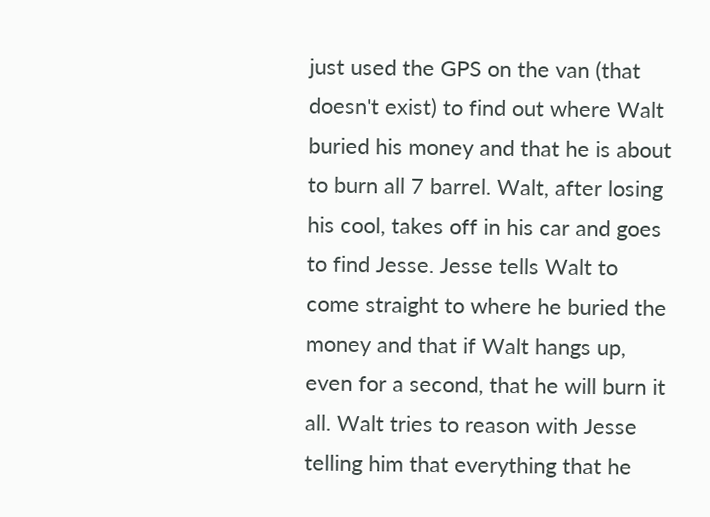just used the GPS on the van (that doesn't exist) to find out where Walt buried his money and that he is about to burn all 7 barrel. Walt, after losing his cool, takes off in his car and goes to find Jesse. Jesse tells Walt to come straight to where he buried the money and that if Walt hangs up, even for a second, that he will burn it all. Walt tries to reason with Jesse telling him that everything that he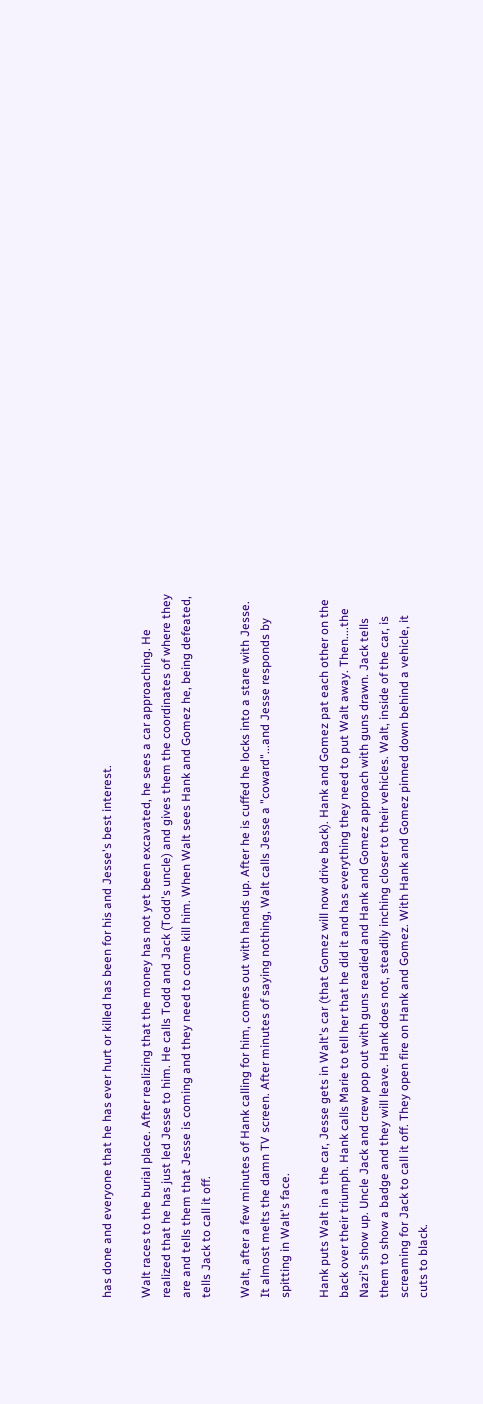has done and everyone that he has ever hurt or killed has been for his and Jesse's best interest.

Walt races to the burial place. After realizing that the money has not yet been excavated, he sees a car approaching. He realized that he has just led Jesse to him. He calls Todd and Jack (Todd's uncle) and gives them the coordinates of where they are and tells them that Jesse is coming and they need to come kill him. When Walt sees Hank and Gomez he, being defeated, tells Jack to call it off.

Walt, after a few minutes of Hank calling for him, comes out with hands up. After he is cuffed he locks into a stare with Jesse. It almost melts the damn TV screen. After minutes of saying nothing, Walt calls Jesse a "coward"...and Jesse responds by spitting in Walt's face.

Hank puts Walt in a the car, Jesse gets in Walt's car (that Gomez will now drive back). Hank and Gomez pat each other on the back over their triumph. Hank calls Marie to tell her that he did it and has everything they need to put Walt away. Then....the Nazi's show up. Uncle Jack and crew pop out with guns readied and Hank and Gomez approach with guns drawn. Jack tells them to show a badge and they will leave. Hank does not, steadily inching closer to their vehicles. Walt, inside of the car, is screaming for Jack to call it off. They open fire on Hank and Gomez. With Hank and Gomez pinned down behind a vehicle, it cuts to black.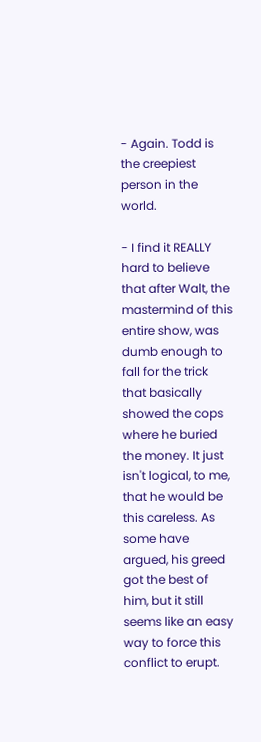- Again. Todd is the creepiest person in the world.

- I find it REALLY hard to believe that after Walt, the mastermind of this entire show, was dumb enough to fall for the trick that basically showed the cops where he buried the money. It just isn't logical, to me, that he would be this careless. As some have argued, his greed got the best of him, but it still seems like an easy way to force this conflict to erupt.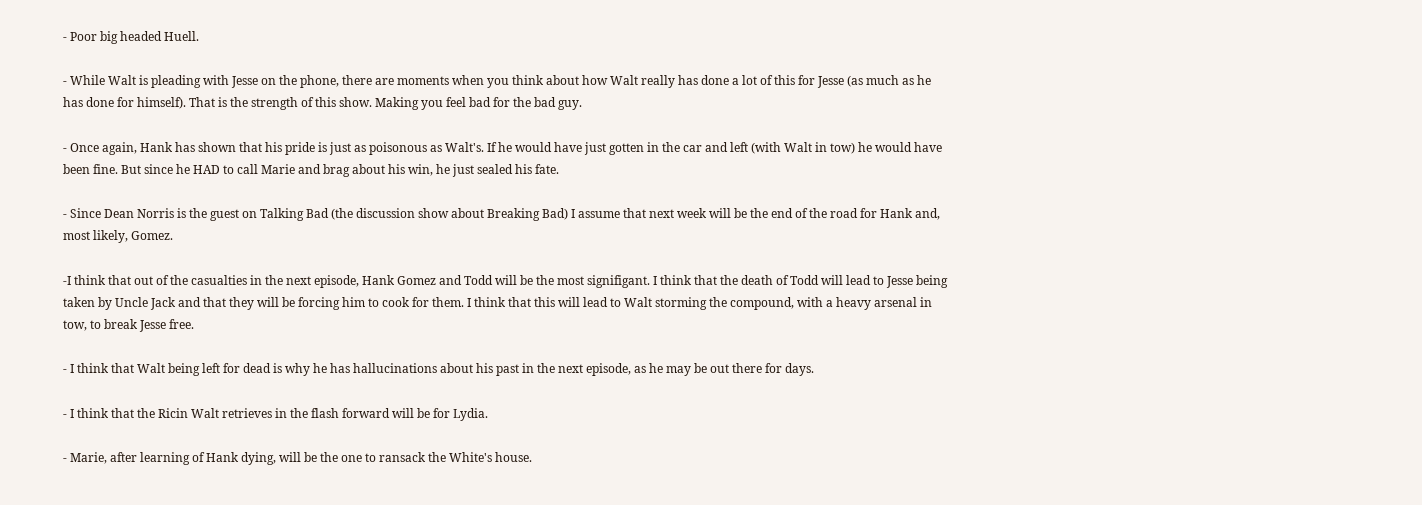- Poor big headed Huell.

- While Walt is pleading with Jesse on the phone, there are moments when you think about how Walt really has done a lot of this for Jesse (as much as he has done for himself). That is the strength of this show. Making you feel bad for the bad guy.

- Once again, Hank has shown that his pride is just as poisonous as Walt's. If he would have just gotten in the car and left (with Walt in tow) he would have been fine. But since he HAD to call Marie and brag about his win, he just sealed his fate.

- Since Dean Norris is the guest on Talking Bad (the discussion show about Breaking Bad) I assume that next week will be the end of the road for Hank and, most likely, Gomez.

-I think that out of the casualties in the next episode, Hank Gomez and Todd will be the most signifigant. I think that the death of Todd will lead to Jesse being taken by Uncle Jack and that they will be forcing him to cook for them. I think that this will lead to Walt storming the compound, with a heavy arsenal in tow, to break Jesse free.

- I think that Walt being left for dead is why he has hallucinations about his past in the next episode, as he may be out there for days.

- I think that the Ricin Walt retrieves in the flash forward will be for Lydia.

- Marie, after learning of Hank dying, will be the one to ransack the White's house.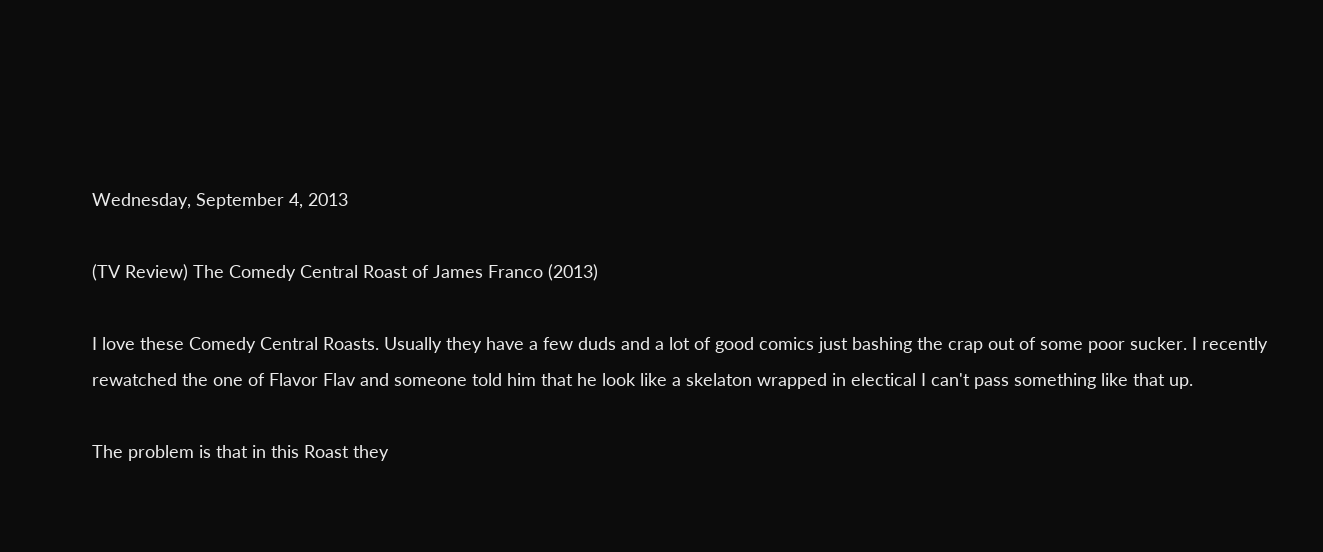Wednesday, September 4, 2013

(TV Review) The Comedy Central Roast of James Franco (2013)

I love these Comedy Central Roasts. Usually they have a few duds and a lot of good comics just bashing the crap out of some poor sucker. I recently rewatched the one of Flavor Flav and someone told him that he look like a skelaton wrapped in electical I can't pass something like that up.

The problem is that in this Roast they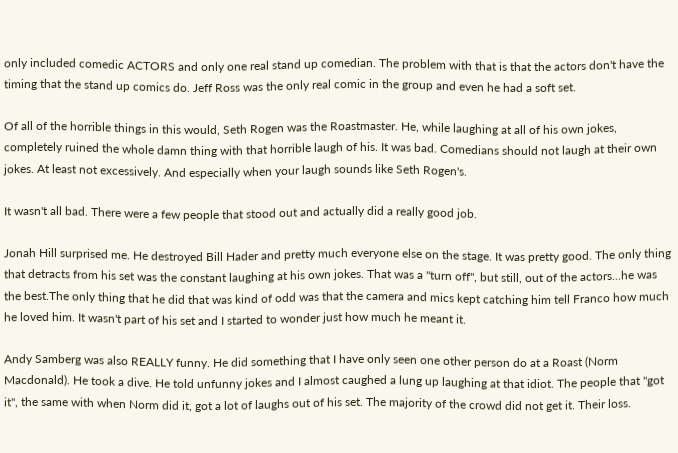only included comedic ACTORS and only one real stand up comedian. The problem with that is that the actors don't have the timing that the stand up comics do. Jeff Ross was the only real comic in the group and even he had a soft set.

Of all of the horrible things in this would, Seth Rogen was the Roastmaster. He, while laughing at all of his own jokes, completely ruined the whole damn thing with that horrible laugh of his. It was bad. Comedians should not laugh at their own jokes. At least not excessively. And especially when your laugh sounds like Seth Rogen's.

It wasn't all bad. There were a few people that stood out and actually did a really good job.

Jonah Hill surprised me. He destroyed Bill Hader and pretty much everyone else on the stage. It was pretty good. The only thing that detracts from his set was the constant laughing at his own jokes. That was a "turn off", but still, out of the actors...he was the best.The only thing that he did that was kind of odd was that the camera and mics kept catching him tell Franco how much he loved him. It wasn't part of his set and I started to wonder just how much he meant it.

Andy Samberg was also REALLY funny. He did something that I have only seen one other person do at a Roast (Norm Macdonald). He took a dive. He told unfunny jokes and I almost caughed a lung up laughing at that idiot. The people that "got it", the same with when Norm did it, got a lot of laughs out of his set. The majority of the crowd did not get it. Their loss.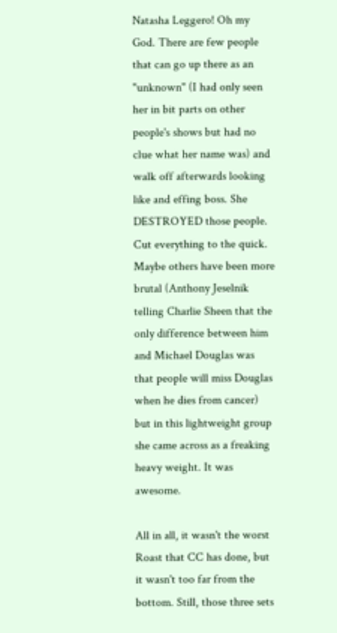Natasha Leggero! Oh my God. There are few people that can go up there as an "unknown" (I had only seen her in bit parts on other people's shows but had no clue what her name was) and walk off afterwards looking like and effing boss. She DESTROYED those people. Cut everything to the quick. Maybe others have been more brutal (Anthony Jeselnik telling Charlie Sheen that the only difference between him and Michael Douglas was that people will miss Douglas when he dies from cancer) but in this lightweight group she came across as a freaking heavy weight. It was awesome.

All in all, it wasn't the worst Roast that CC has done, but it wasn't too far from the bottom. Still, those three sets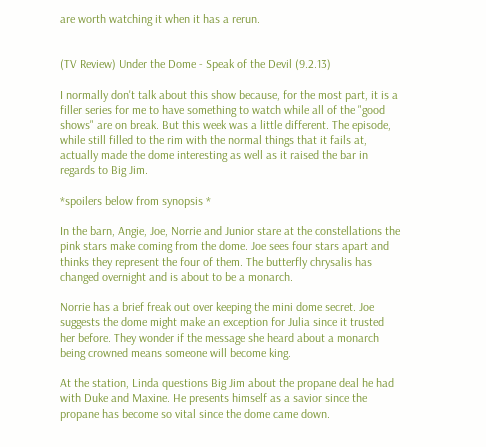are worth watching it when it has a rerun.


(TV Review) Under the Dome - Speak of the Devil (9.2.13)

I normally don't talk about this show because, for the most part, it is a filler series for me to have something to watch while all of the "good shows" are on break. But this week was a little different. The episode, while still filled to the rim with the normal things that it fails at, actually made the dome interesting as well as it raised the bar in regards to Big Jim.

*spoilers below from synopsis *

In the barn, Angie, Joe, Norrie and Junior stare at the constellations the pink stars make coming from the dome. Joe sees four stars apart and thinks they represent the four of them. The butterfly chrysalis has changed overnight and is about to be a monarch.

Norrie has a brief freak out over keeping the mini dome secret. Joe suggests the dome might make an exception for Julia since it trusted her before. They wonder if the message she heard about a monarch being crowned means someone will become king.

At the station, Linda questions Big Jim about the propane deal he had with Duke and Maxine. He presents himself as a savior since the propane has become so vital since the dome came down.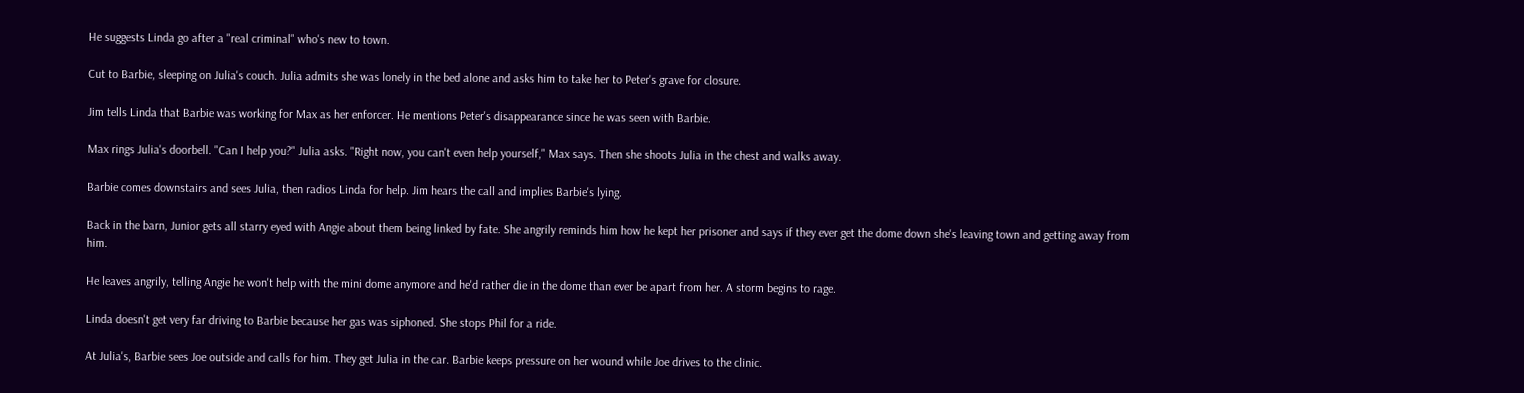He suggests Linda go after a "real criminal" who's new to town.

Cut to Barbie, sleeping on Julia's couch. Julia admits she was lonely in the bed alone and asks him to take her to Peter's grave for closure.

Jim tells Linda that Barbie was working for Max as her enforcer. He mentions Peter's disappearance since he was seen with Barbie.

Max rings Julia's doorbell. "Can I help you?" Julia asks. "Right now, you can't even help yourself," Max says. Then she shoots Julia in the chest and walks away.

Barbie comes downstairs and sees Julia, then radios Linda for help. Jim hears the call and implies Barbie's lying.

Back in the barn, Junior gets all starry eyed with Angie about them being linked by fate. She angrily reminds him how he kept her prisoner and says if they ever get the dome down she's leaving town and getting away from him.

He leaves angrily, telling Angie he won't help with the mini dome anymore and he'd rather die in the dome than ever be apart from her. A storm begins to rage.

Linda doesn't get very far driving to Barbie because her gas was siphoned. She stops Phil for a ride.

At Julia's, Barbie sees Joe outside and calls for him. They get Julia in the car. Barbie keeps pressure on her wound while Joe drives to the clinic.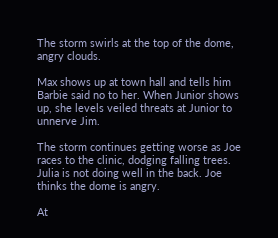The storm swirls at the top of the dome, angry clouds.

Max shows up at town hall and tells him Barbie said no to her. When Junior shows up, she levels veiled threats at Junior to unnerve Jim.

The storm continues getting worse as Joe races to the clinic, dodging falling trees. Julia is not doing well in the back. Joe thinks the dome is angry.

At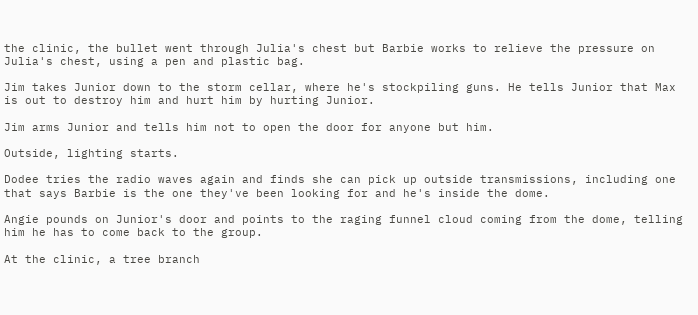the clinic, the bullet went through Julia's chest but Barbie works to relieve the pressure on Julia's chest, using a pen and plastic bag.

Jim takes Junior down to the storm cellar, where he's stockpiling guns. He tells Junior that Max is out to destroy him and hurt him by hurting Junior.

Jim arms Junior and tells him not to open the door for anyone but him.

Outside, lighting starts.

Dodee tries the radio waves again and finds she can pick up outside transmissions, including one that says Barbie is the one they've been looking for and he's inside the dome.

Angie pounds on Junior's door and points to the raging funnel cloud coming from the dome, telling him he has to come back to the group.

At the clinic, a tree branch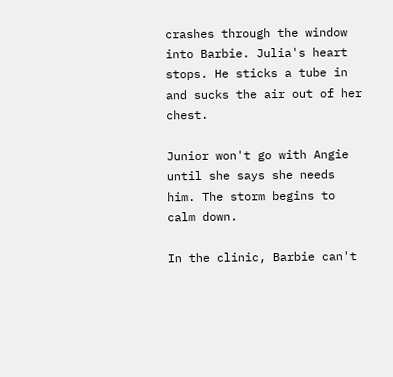crashes through the window into Barbie. Julia's heart stops. He sticks a tube in and sucks the air out of her chest.

Junior won't go with Angie until she says she needs him. The storm begins to calm down.

In the clinic, Barbie can't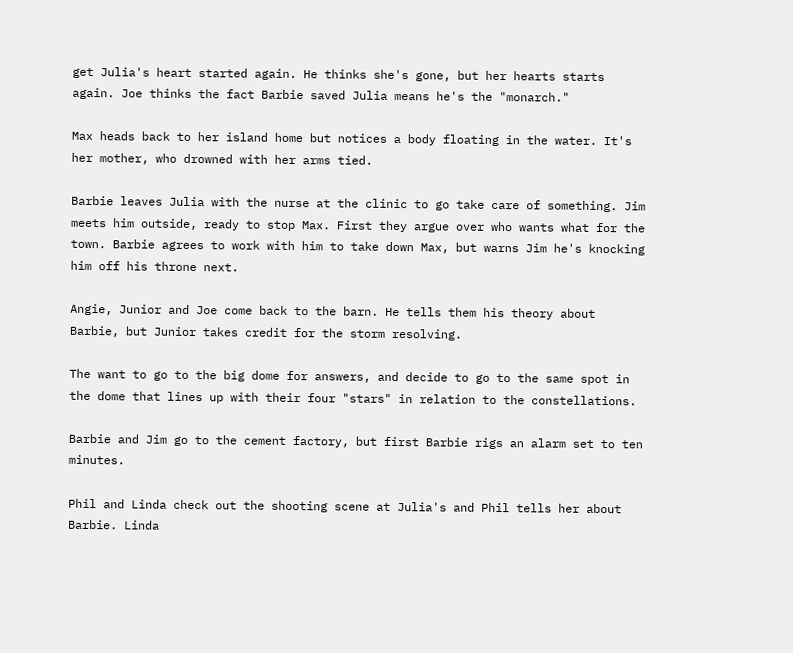get Julia's heart started again. He thinks she's gone, but her hearts starts again. Joe thinks the fact Barbie saved Julia means he's the "monarch."

Max heads back to her island home but notices a body floating in the water. It's her mother, who drowned with her arms tied.

Barbie leaves Julia with the nurse at the clinic to go take care of something. Jim meets him outside, ready to stop Max. First they argue over who wants what for the town. Barbie agrees to work with him to take down Max, but warns Jim he's knocking him off his throne next.

Angie, Junior and Joe come back to the barn. He tells them his theory about Barbie, but Junior takes credit for the storm resolving.

The want to go to the big dome for answers, and decide to go to the same spot in the dome that lines up with their four "stars" in relation to the constellations.

Barbie and Jim go to the cement factory, but first Barbie rigs an alarm set to ten minutes.

Phil and Linda check out the shooting scene at Julia's and Phil tells her about Barbie. Linda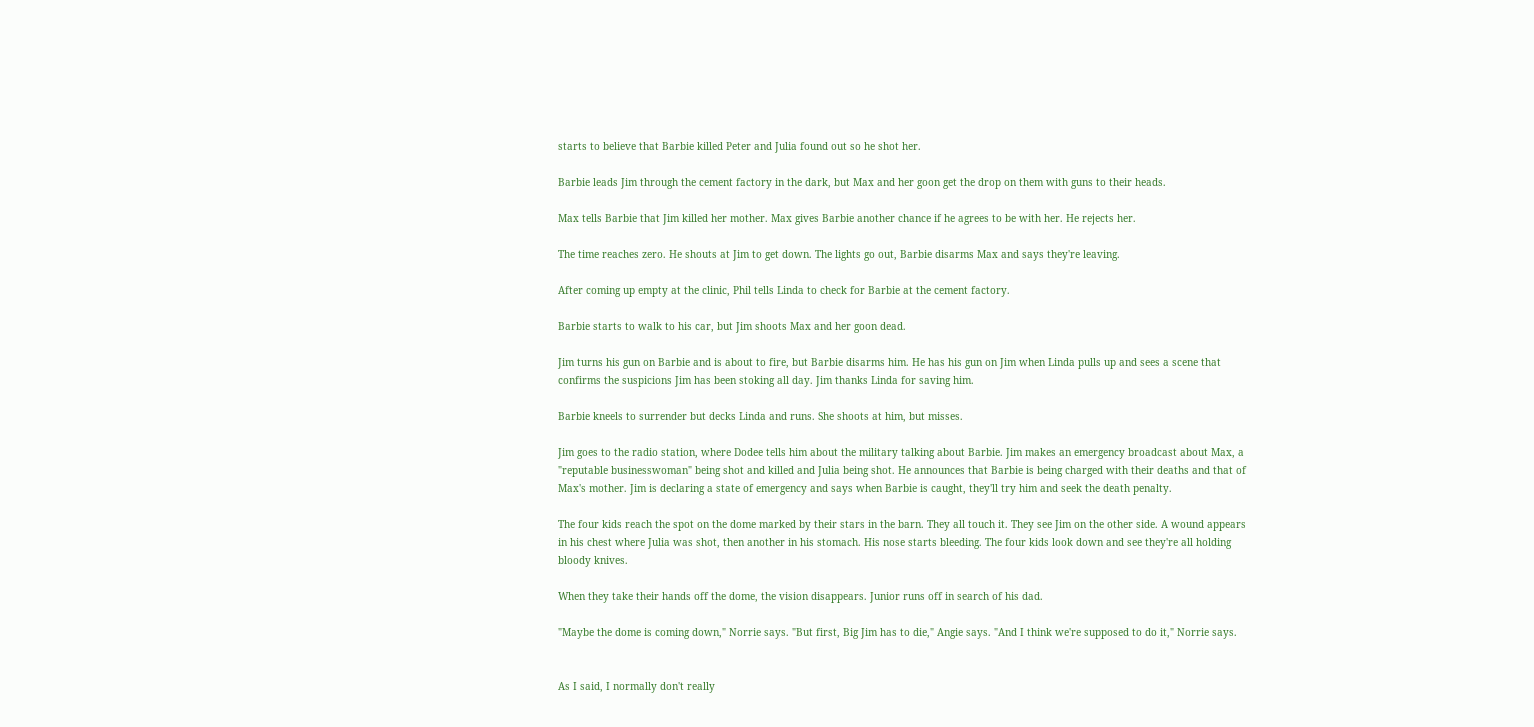starts to believe that Barbie killed Peter and Julia found out so he shot her.

Barbie leads Jim through the cement factory in the dark, but Max and her goon get the drop on them with guns to their heads.

Max tells Barbie that Jim killed her mother. Max gives Barbie another chance if he agrees to be with her. He rejects her.

The time reaches zero. He shouts at Jim to get down. The lights go out, Barbie disarms Max and says they're leaving.

After coming up empty at the clinic, Phil tells Linda to check for Barbie at the cement factory.

Barbie starts to walk to his car, but Jim shoots Max and her goon dead.

Jim turns his gun on Barbie and is about to fire, but Barbie disarms him. He has his gun on Jim when Linda pulls up and sees a scene that confirms the suspicions Jim has been stoking all day. Jim thanks Linda for saving him.

Barbie kneels to surrender but decks Linda and runs. She shoots at him, but misses.

Jim goes to the radio station, where Dodee tells him about the military talking about Barbie. Jim makes an emergency broadcast about Max, a "reputable businesswoman" being shot and killed and Julia being shot. He announces that Barbie is being charged with their deaths and that of Max's mother. Jim is declaring a state of emergency and says when Barbie is caught, they'll try him and seek the death penalty.

The four kids reach the spot on the dome marked by their stars in the barn. They all touch it. They see Jim on the other side. A wound appears in his chest where Julia was shot, then another in his stomach. His nose starts bleeding. The four kids look down and see they're all holding bloody knives.

When they take their hands off the dome, the vision disappears. Junior runs off in search of his dad.

"Maybe the dome is coming down," Norrie says. "But first, Big Jim has to die," Angie says. "And I think we're supposed to do it," Norrie says.


As I said, I normally don't really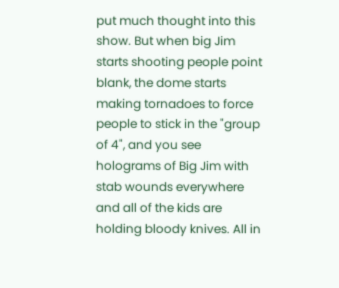put much thought into this show. But when big Jim starts shooting people point blank, the dome starts making tornadoes to force people to stick in the "group of 4", and you see holograms of Big Jim with stab wounds everywhere and all of the kids are holding bloody knives. All in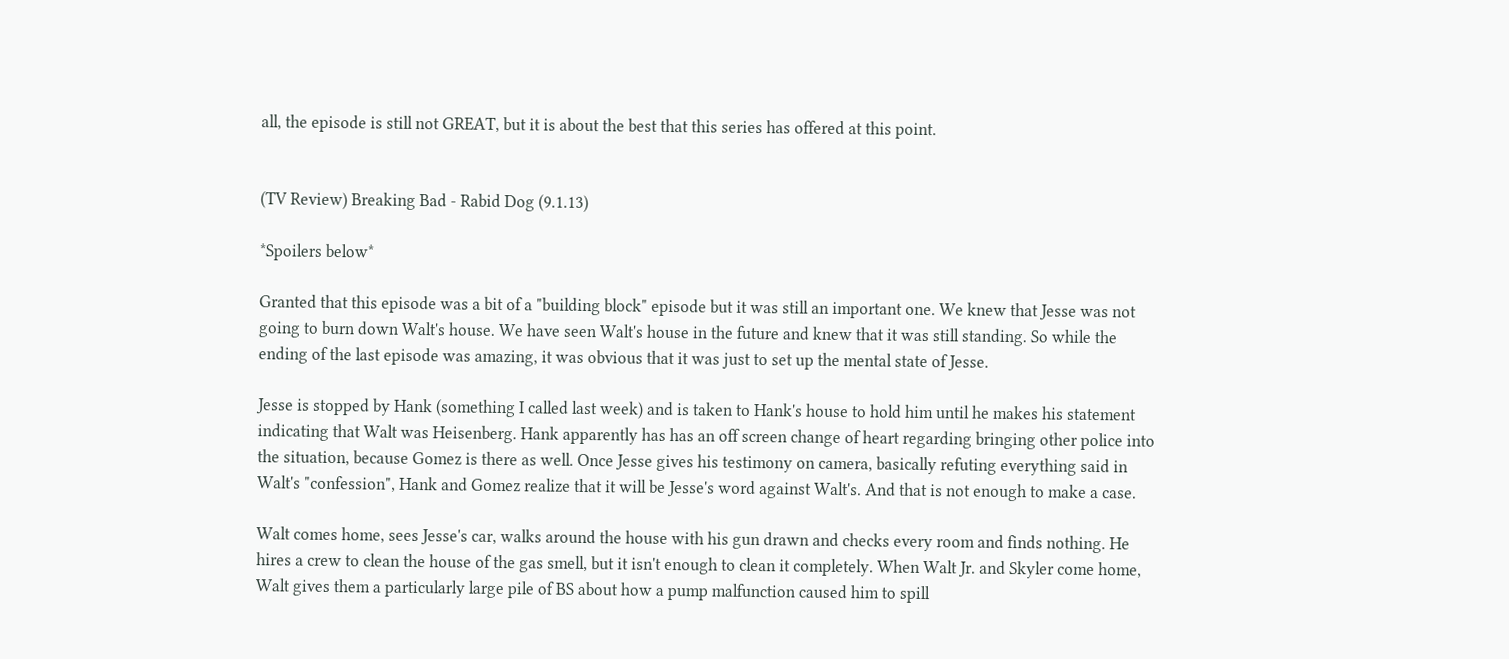all, the episode is still not GREAT, but it is about the best that this series has offered at this point.


(TV Review) Breaking Bad - Rabid Dog (9.1.13)

*Spoilers below*

Granted that this episode was a bit of a "building block" episode but it was still an important one. We knew that Jesse was not going to burn down Walt's house. We have seen Walt's house in the future and knew that it was still standing. So while the ending of the last episode was amazing, it was obvious that it was just to set up the mental state of Jesse.

Jesse is stopped by Hank (something I called last week) and is taken to Hank's house to hold him until he makes his statement indicating that Walt was Heisenberg. Hank apparently has has an off screen change of heart regarding bringing other police into the situation, because Gomez is there as well. Once Jesse gives his testimony on camera, basically refuting everything said in Walt's "confession", Hank and Gomez realize that it will be Jesse's word against Walt's. And that is not enough to make a case.

Walt comes home, sees Jesse's car, walks around the house with his gun drawn and checks every room and finds nothing. He hires a crew to clean the house of the gas smell, but it isn't enough to clean it completely. When Walt Jr. and Skyler come home, Walt gives them a particularly large pile of BS about how a pump malfunction caused him to spill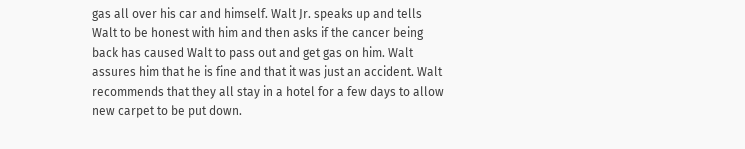gas all over his car and himself. Walt Jr. speaks up and tells Walt to be honest with him and then asks if the cancer being back has caused Walt to pass out and get gas on him. Walt assures him that he is fine and that it was just an accident. Walt recommends that they all stay in a hotel for a few days to allow new carpet to be put down.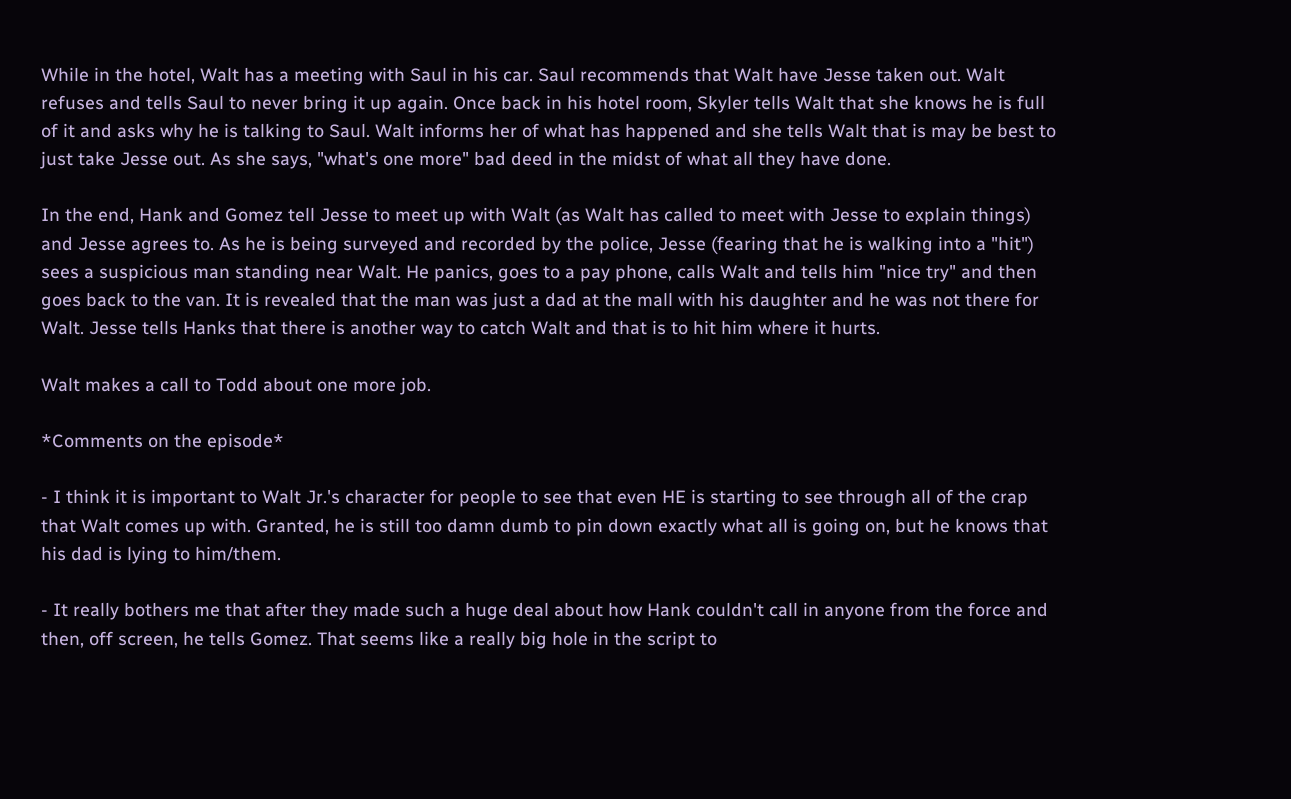While in the hotel, Walt has a meeting with Saul in his car. Saul recommends that Walt have Jesse taken out. Walt refuses and tells Saul to never bring it up again. Once back in his hotel room, Skyler tells Walt that she knows he is full of it and asks why he is talking to Saul. Walt informs her of what has happened and she tells Walt that is may be best to just take Jesse out. As she says, "what's one more" bad deed in the midst of what all they have done.

In the end, Hank and Gomez tell Jesse to meet up with Walt (as Walt has called to meet with Jesse to explain things) and Jesse agrees to. As he is being surveyed and recorded by the police, Jesse (fearing that he is walking into a "hit") sees a suspicious man standing near Walt. He panics, goes to a pay phone, calls Walt and tells him "nice try" and then goes back to the van. It is revealed that the man was just a dad at the mall with his daughter and he was not there for Walt. Jesse tells Hanks that there is another way to catch Walt and that is to hit him where it hurts.

Walt makes a call to Todd about one more job.

*Comments on the episode*

- I think it is important to Walt Jr.'s character for people to see that even HE is starting to see through all of the crap that Walt comes up with. Granted, he is still too damn dumb to pin down exactly what all is going on, but he knows that his dad is lying to him/them.

- It really bothers me that after they made such a huge deal about how Hank couldn't call in anyone from the force and then, off screen, he tells Gomez. That seems like a really big hole in the script to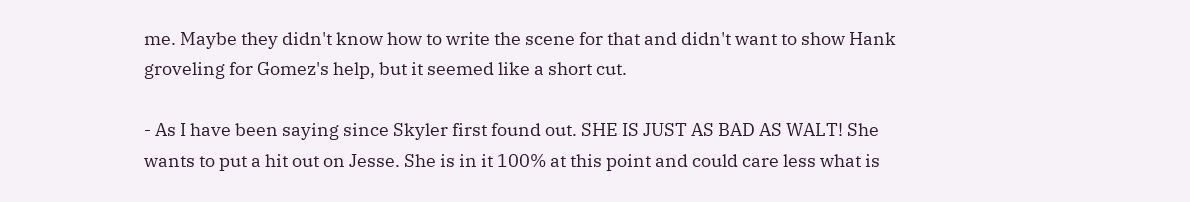me. Maybe they didn't know how to write the scene for that and didn't want to show Hank groveling for Gomez's help, but it seemed like a short cut.

- As I have been saying since Skyler first found out. SHE IS JUST AS BAD AS WALT! She wants to put a hit out on Jesse. She is in it 100% at this point and could care less what is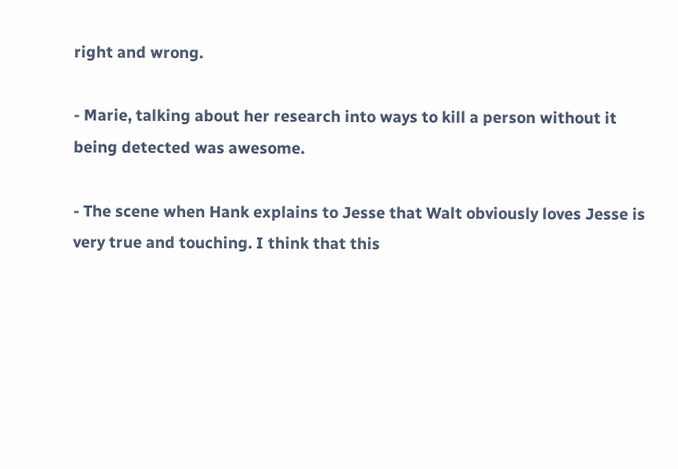right and wrong.

- Marie, talking about her research into ways to kill a person without it being detected was awesome.

- The scene when Hank explains to Jesse that Walt obviously loves Jesse is very true and touching. I think that this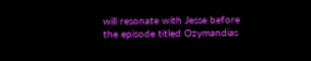will resonate with Jesse before the episode titled Ozymandias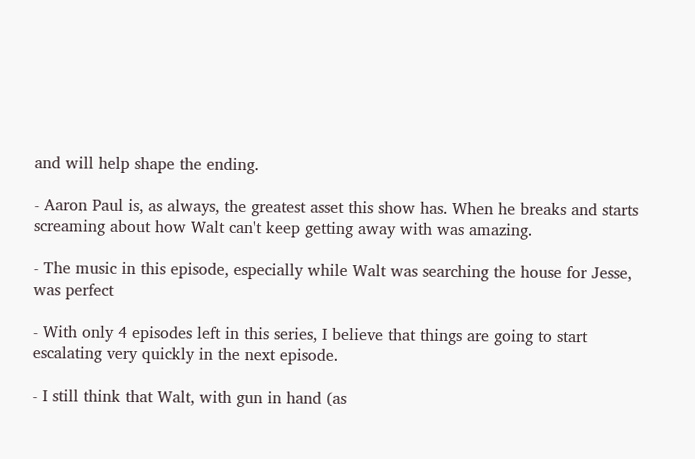and will help shape the ending.

- Aaron Paul is, as always, the greatest asset this show has. When he breaks and starts screaming about how Walt can't keep getting away with was amazing.

- The music in this episode, especially while Walt was searching the house for Jesse, was perfect

- With only 4 episodes left in this series, I believe that things are going to start escalating very quickly in the next episode.

- I still think that Walt, with gun in hand (as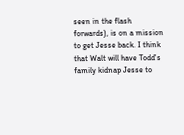seen in the flash forwards), is on a mission to get Jesse back. I think that Walt will have Todd's family kidnap Jesse to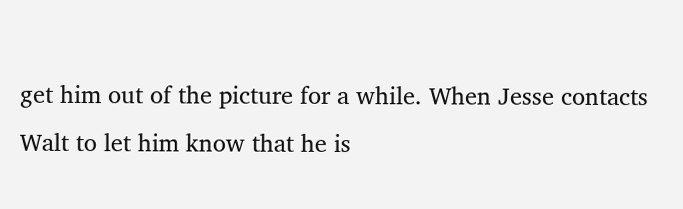get him out of the picture for a while. When Jesse contacts Walt to let him know that he is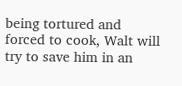being tortured and forced to cook, Walt will try to save him in an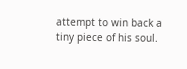attempt to win back a tiny piece of his soul.